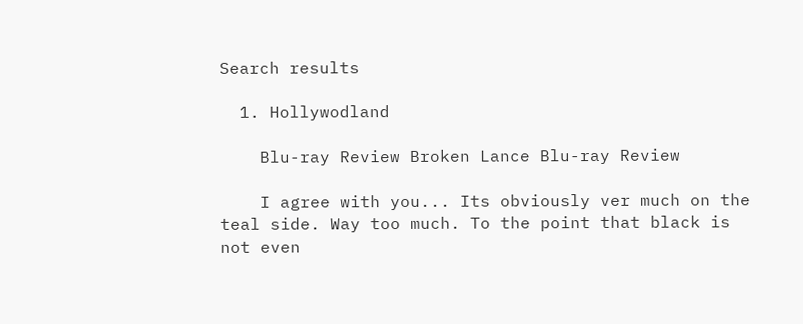Search results

  1. Hollywodland

    Blu-ray Review Broken Lance Blu-ray Review

    I agree with you... Its obviously ver much on the teal side. Way too much. To the point that black is not even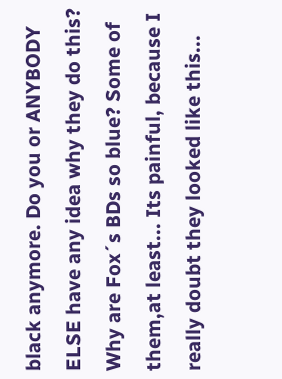black anymore. Do you or ANYBODY ELSE have any idea why they do this? Why are Fox´s BDs so blue? Some of them,at least... Its painful, because I really doubt they looked like this...